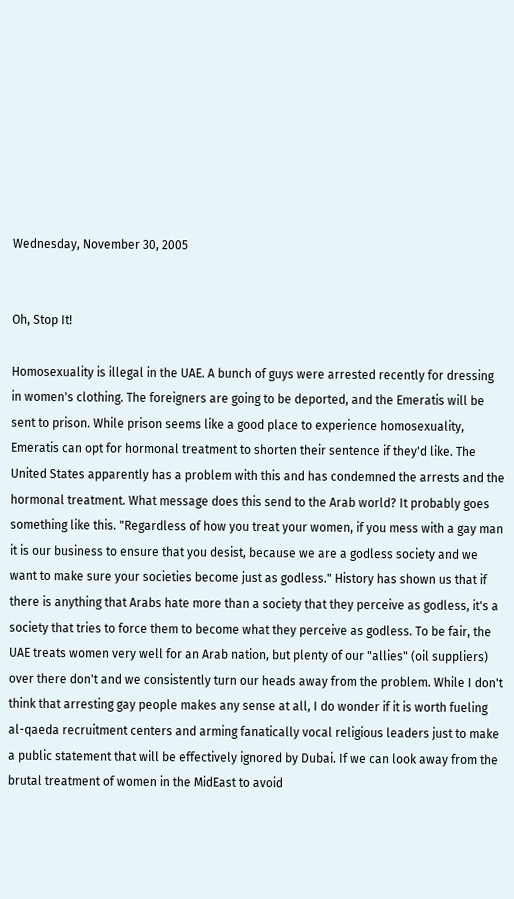Wednesday, November 30, 2005


Oh, Stop It!

Homosexuality is illegal in the UAE. A bunch of guys were arrested recently for dressing in women's clothing. The foreigners are going to be deported, and the Emeratis will be sent to prison. While prison seems like a good place to experience homosexuality, Emeratis can opt for hormonal treatment to shorten their sentence if they'd like. The United States apparently has a problem with this and has condemned the arrests and the hormonal treatment. What message does this send to the Arab world? It probably goes something like this. "Regardless of how you treat your women, if you mess with a gay man it is our business to ensure that you desist, because we are a godless society and we want to make sure your societies become just as godless." History has shown us that if there is anything that Arabs hate more than a society that they perceive as godless, it's a society that tries to force them to become what they perceive as godless. To be fair, the UAE treats women very well for an Arab nation, but plenty of our "allies" (oil suppliers) over there don't and we consistently turn our heads away from the problem. While I don't think that arresting gay people makes any sense at all, I do wonder if it is worth fueling al-qaeda recruitment centers and arming fanatically vocal religious leaders just to make a public statement that will be effectively ignored by Dubai. If we can look away from the brutal treatment of women in the MidEast to avoid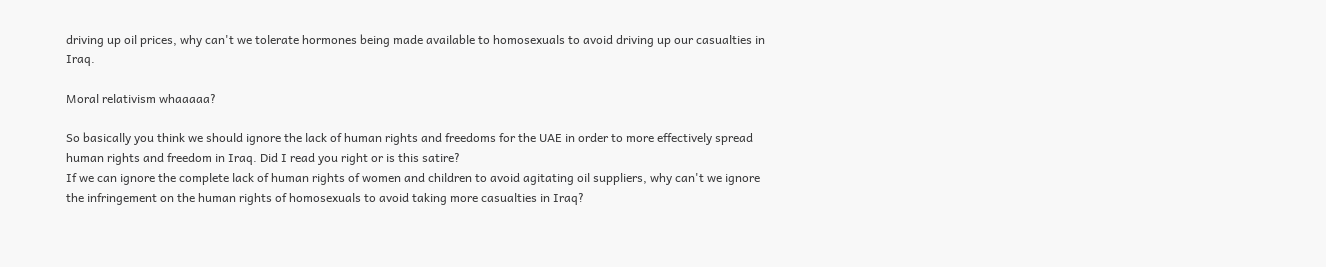driving up oil prices, why can't we tolerate hormones being made available to homosexuals to avoid driving up our casualties in Iraq.

Moral relativism whaaaaa?

So basically you think we should ignore the lack of human rights and freedoms for the UAE in order to more effectively spread human rights and freedom in Iraq. Did I read you right or is this satire?
If we can ignore the complete lack of human rights of women and children to avoid agitating oil suppliers, why can't we ignore the infringement on the human rights of homosexuals to avoid taking more casualties in Iraq?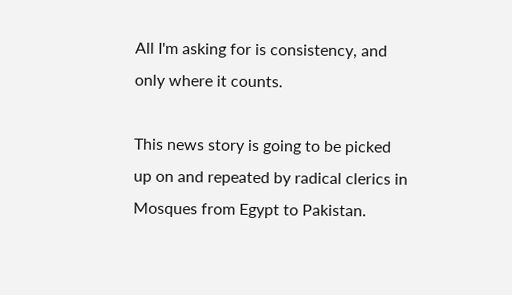All I'm asking for is consistency, and only where it counts.

This news story is going to be picked up on and repeated by radical clerics in Mosques from Egypt to Pakistan.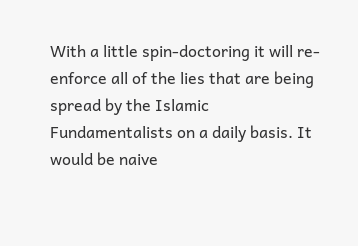With a little spin-doctoring it will re-enforce all of the lies that are being spread by the Islamic Fundamentalists on a daily basis. It would be naive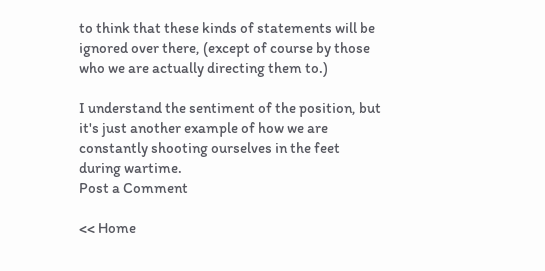to think that these kinds of statements will be ignored over there, (except of course by those who we are actually directing them to.)

I understand the sentiment of the position, but it's just another example of how we are constantly shooting ourselves in the feet during wartime.
Post a Comment

<< Home